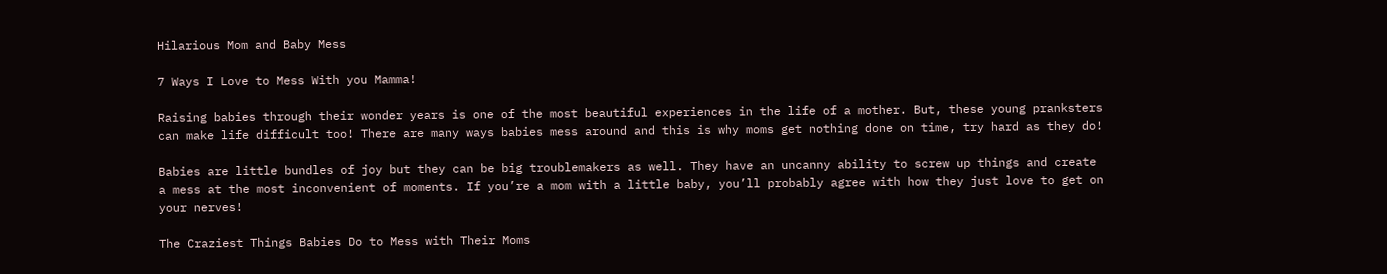Hilarious Mom and Baby Mess

7 Ways I Love to Mess With you Mamma!

Raising babies through their wonder years is one of the most beautiful experiences in the life of a mother. But, these young pranksters can make life difficult too! There are many ways babies mess around and this is why moms get nothing done on time, try hard as they do!

Babies are little bundles of joy but they can be big troublemakers as well. They have an uncanny ability to screw up things and create a mess at the most inconvenient of moments. If you’re a mom with a little baby, you’ll probably agree with how they just love to get on your nerves!

The Craziest Things Babies Do to Mess with Their Moms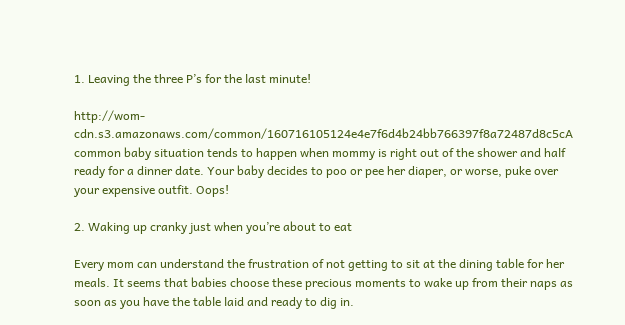1. Leaving the three P’s for the last minute!

http://wom-cdn.s3.amazonaws.com/common/160716105124e4e7f6d4b24bb766397f8a72487d8c5cA common baby situation tends to happen when mommy is right out of the shower and half ready for a dinner date. Your baby decides to poo or pee her diaper, or worse, puke over your expensive outfit. Oops!

2. Waking up cranky just when you’re about to eat

Every mom can understand the frustration of not getting to sit at the dining table for her meals. It seems that babies choose these precious moments to wake up from their naps as soon as you have the table laid and ready to dig in.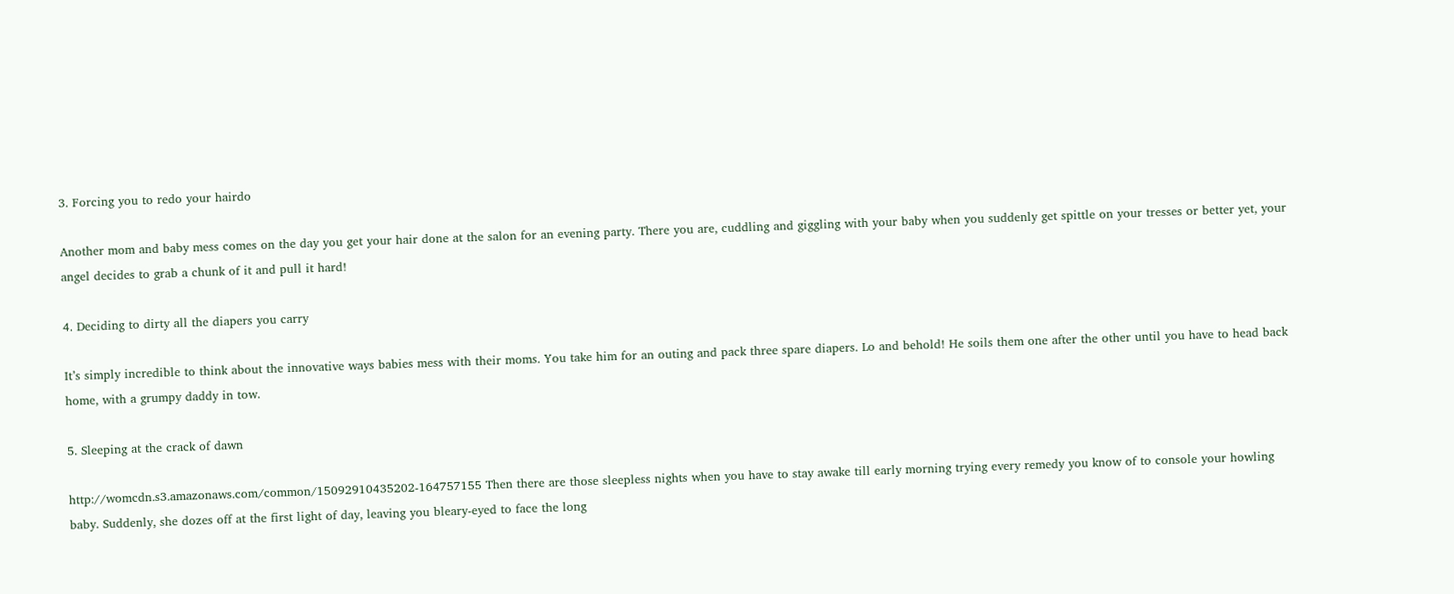3. Forcing you to redo your hairdo

Another mom and baby mess comes on the day you get your hair done at the salon for an evening party. There you are, cuddling and giggling with your baby when you suddenly get spittle on your tresses or better yet, your angel decides to grab a chunk of it and pull it hard!

4. Deciding to dirty all the diapers you carry

It’s simply incredible to think about the innovative ways babies mess with their moms. You take him for an outing and pack three spare diapers. Lo and behold! He soils them one after the other until you have to head back home, with a grumpy daddy in tow.

5. Sleeping at the crack of dawn

http://womcdn.s3.amazonaws.com/common/15092910435202-164757155 Then there are those sleepless nights when you have to stay awake till early morning trying every remedy you know of to console your howling baby. Suddenly, she dozes off at the first light of day, leaving you bleary-eyed to face the long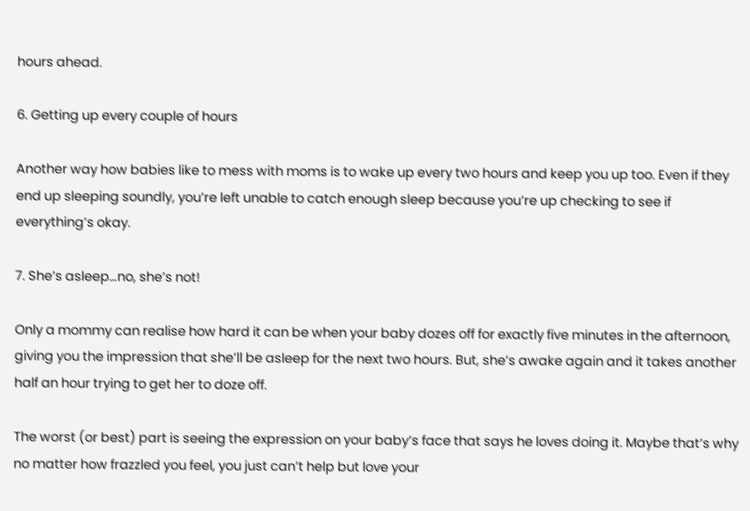hours ahead.

6. Getting up every couple of hours

Another way how babies like to mess with moms is to wake up every two hours and keep you up too. Even if they end up sleeping soundly, you’re left unable to catch enough sleep because you’re up checking to see if everything’s okay.

7. She’s asleep…no, she’s not!

Only a mommy can realise how hard it can be when your baby dozes off for exactly five minutes in the afternoon, giving you the impression that she’ll be asleep for the next two hours. But, she’s awake again and it takes another half an hour trying to get her to doze off.

The worst (or best) part is seeing the expression on your baby’s face that says he loves doing it. Maybe that’s why no matter how frazzled you feel, you just can’t help but love your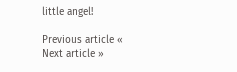little angel!

Previous article «
Next article »